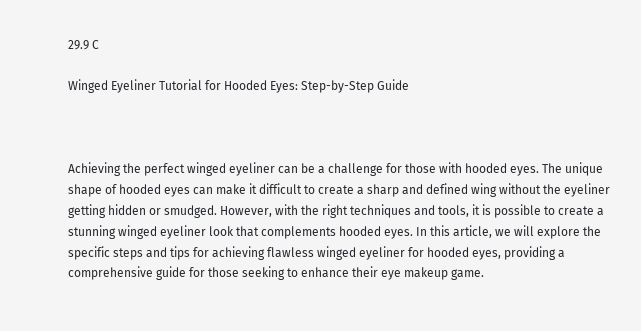29.9 C

Winged Eyeliner Tutorial for Hooded Eyes: Step-by-Step Guide



Achieving the perfect winged eyeliner can be a challenge for those with hooded eyes. The unique shape of hooded eyes can make it difficult to create a sharp and defined wing without the eyeliner getting hidden or smudged. However, with the right techniques and tools, it is possible to create a stunning winged eyeliner look that complements hooded eyes. In this article, we will explore the specific steps and tips for achieving flawless winged eyeliner for hooded eyes, providing a comprehensive guide for those seeking to enhance their eye makeup game.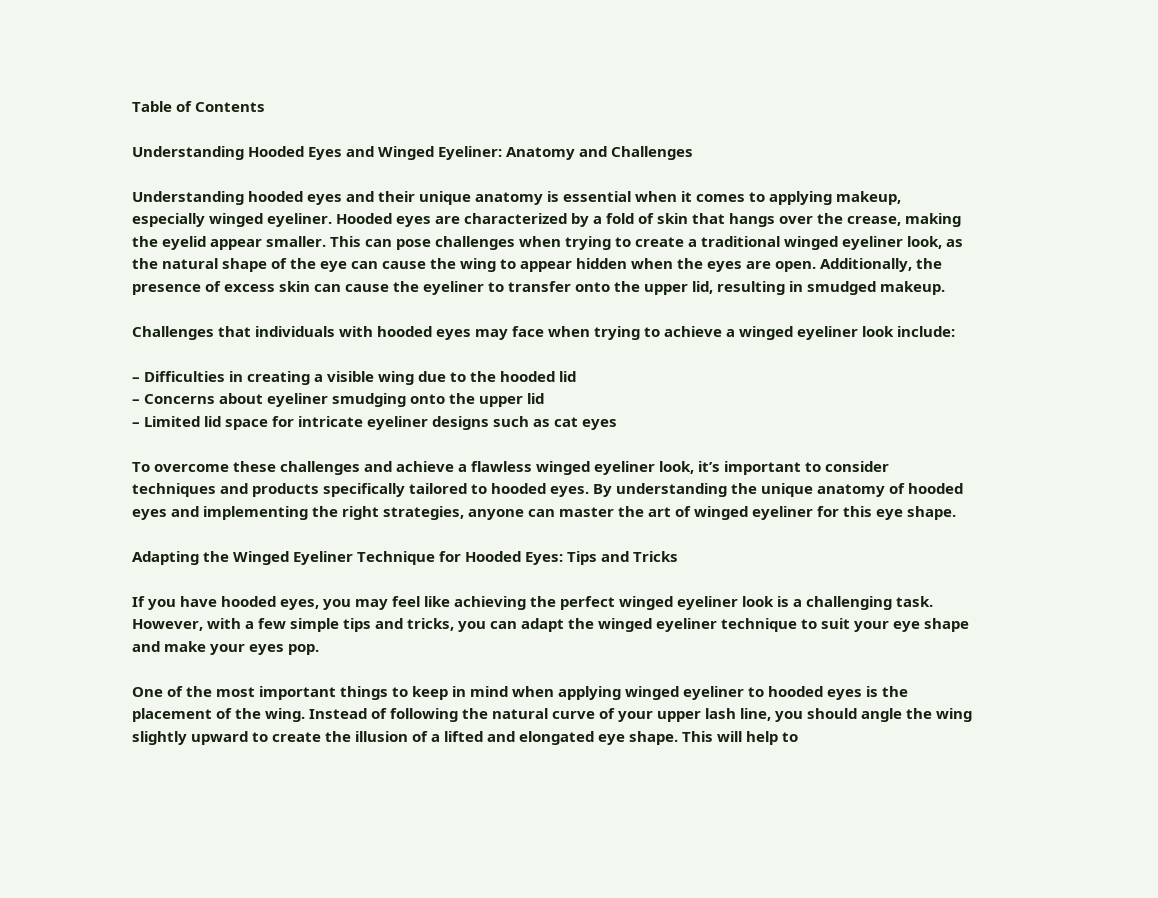Table of Contents

Understanding Hooded Eyes and Winged Eyeliner: Anatomy and Challenges

Understanding hooded eyes and their unique anatomy is essential when it comes to applying makeup, especially winged eyeliner. Hooded eyes are characterized by a fold of skin that hangs over the crease, making the eyelid appear smaller. This can pose challenges when trying to create a traditional winged eyeliner look, as the natural shape of the eye can cause the wing to appear hidden when the eyes are open. Additionally, the presence of excess skin can cause the eyeliner to transfer onto the upper lid, resulting in smudged makeup.

Challenges that individuals with hooded eyes may face when trying to achieve a winged eyeliner look include:

– Difficulties in creating a visible wing due to the hooded lid
– Concerns about eyeliner smudging onto the upper lid
– Limited lid space for intricate eyeliner designs such as cat eyes

To overcome these challenges and achieve a flawless winged eyeliner look, it’s important to consider techniques and products specifically tailored to hooded eyes. By understanding the unique anatomy of hooded eyes and implementing the right strategies, anyone can master the art of winged eyeliner for this eye shape.

Adapting the Winged Eyeliner Technique for Hooded Eyes: Tips and Tricks

If you have hooded eyes, you may feel like achieving the perfect winged eyeliner look is a challenging task. However, with a few simple tips and tricks, you can adapt the winged eyeliner technique to suit your eye shape and make your eyes pop.

One of the most important things to keep in mind when applying winged eyeliner to hooded eyes is the placement of the wing. Instead of following the natural curve of your upper lash line, you should angle the wing slightly upward to create the illusion of a lifted and elongated eye shape. This will help to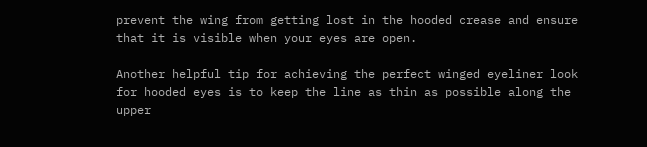prevent the wing from getting lost in the hooded crease and ensure that it is visible when your eyes are open.

Another helpful tip for achieving the perfect winged eyeliner look for hooded eyes is to keep the line as thin as possible along the upper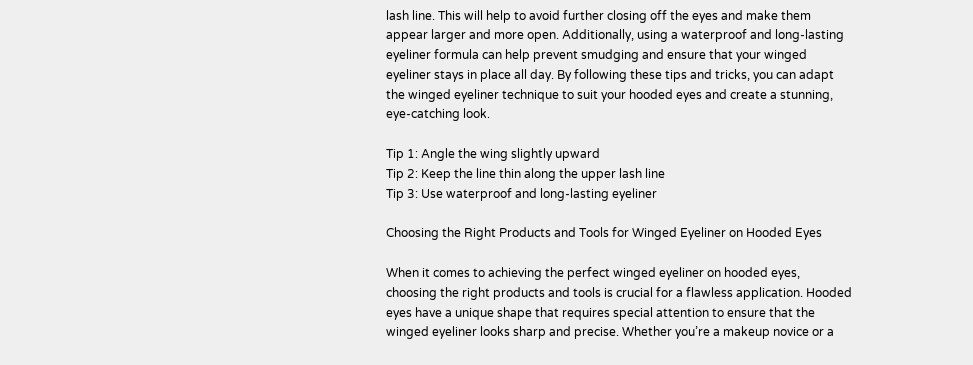lash line. This will help to avoid further closing off the eyes and make them appear larger and more open. Additionally, using a waterproof and long-lasting eyeliner formula can help prevent smudging and ensure that your winged eyeliner stays in place all day. By following these tips and tricks, you can adapt the winged eyeliner technique to suit your hooded eyes and create a stunning, eye-catching look.

Tip 1: Angle the wing slightly upward
Tip 2: Keep the line thin along the upper lash line
Tip 3: Use waterproof and long-lasting eyeliner

Choosing the Right Products and Tools for Winged Eyeliner on Hooded Eyes

When it comes to achieving the perfect winged eyeliner on hooded eyes, choosing the right products and tools is crucial for a flawless application. Hooded eyes have a unique shape that requires special attention to ensure that the winged eyeliner looks sharp and precise. Whether you’re a makeup novice or a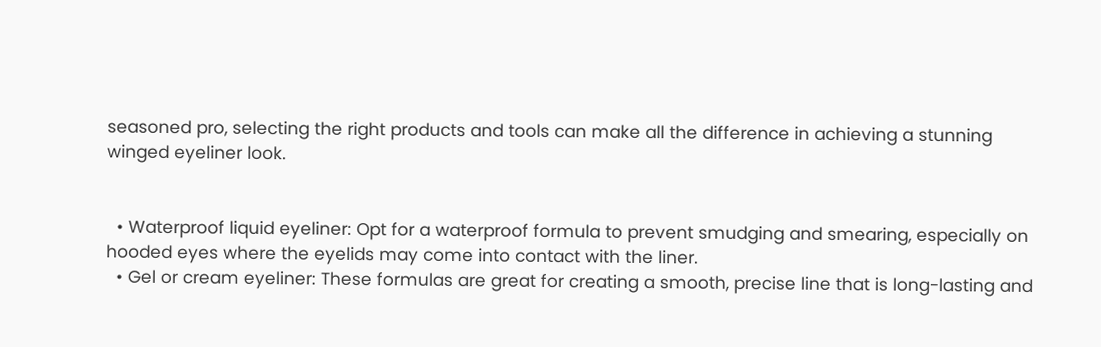seasoned pro, selecting the right products and tools can make all the difference in achieving a stunning winged eyeliner look.


  • Waterproof liquid eyeliner: Opt for a waterproof formula to prevent smudging and smearing, especially on hooded eyes where the eyelids may come into contact with the liner.
  • Gel or cream eyeliner: These formulas are great for creating a smooth, precise line that is long-lasting and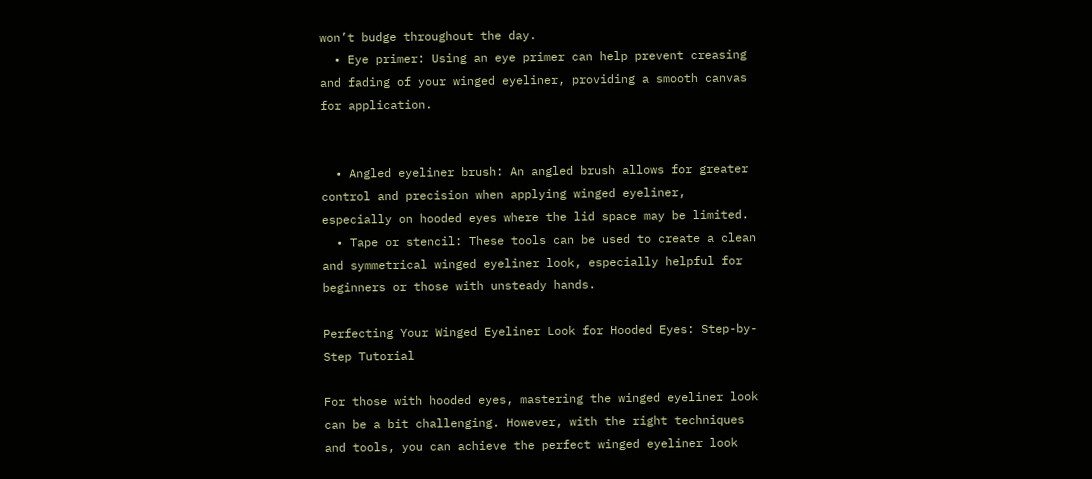won’t budge throughout the day.
  • Eye primer: Using an eye primer can help prevent creasing and fading of your winged eyeliner, providing a smooth canvas for application.


  • Angled eyeliner brush: An angled brush allows for greater control and precision when applying winged eyeliner, especially on hooded eyes where the lid space may be limited.
  • Tape or stencil: These tools can be used to create a clean and symmetrical winged eyeliner look, especially helpful for beginners or those with unsteady hands.

Perfecting Your Winged Eyeliner Look for Hooded Eyes: Step-by-Step Tutorial

For those with hooded eyes, mastering the winged eyeliner look can be a bit challenging. However, with the right techniques and tools, you can achieve the perfect winged eyeliner look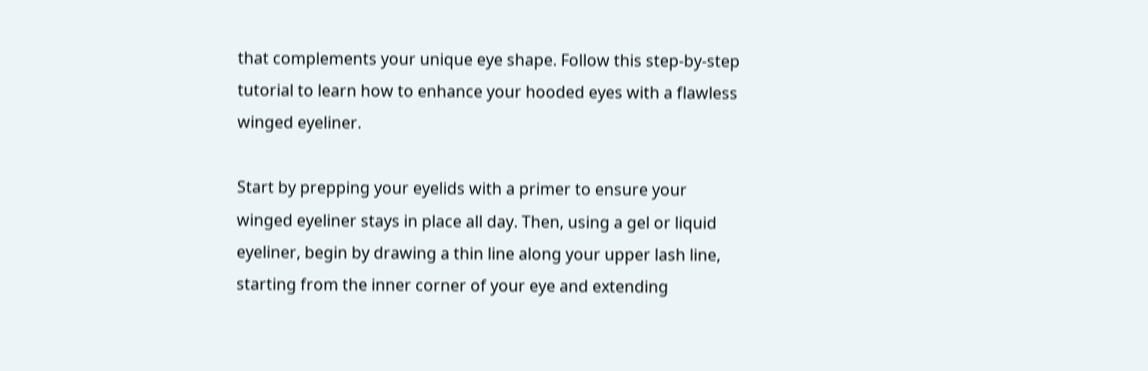that complements your unique eye shape. Follow this step-by-step tutorial to learn how to enhance your hooded eyes with a flawless winged eyeliner.

Start by prepping your eyelids with a primer to ensure your winged eyeliner stays in place all day. Then, using a gel or liquid eyeliner, begin by drawing a thin line along your upper lash line, starting from the inner corner of your eye and extending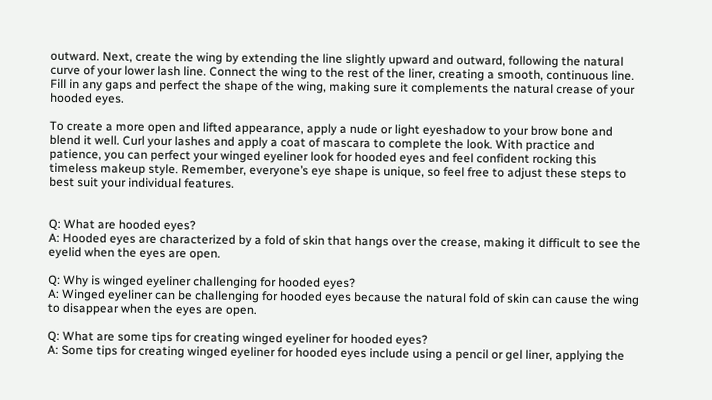outward. Next, create the wing by extending the line slightly upward and outward, following the natural curve of your lower lash line. Connect the wing to the rest of the liner, creating a smooth, continuous line. Fill in any gaps and perfect the shape of the wing, making sure it complements the natural crease of your hooded eyes.

To create a more open and lifted appearance, apply a nude or light eyeshadow to your brow bone and blend it well. Curl your lashes and apply a coat of mascara to complete the look. With practice and patience, you can perfect your winged eyeliner look for hooded eyes and feel confident rocking this timeless makeup style. Remember, everyone’s eye shape is unique, so feel free to adjust these steps to best suit your individual features.


Q: What are hooded eyes?
A: Hooded eyes are characterized by a fold of skin that hangs over the crease, making it difficult to see the eyelid when the eyes are open.

Q: Why is winged eyeliner challenging for hooded eyes?
A: Winged eyeliner can be challenging for hooded eyes because the natural fold of skin can cause the wing to disappear when the eyes are open.

Q: What are some tips for creating winged eyeliner for hooded eyes?
A: Some tips for creating winged eyeliner for hooded eyes include using a pencil or gel liner, applying the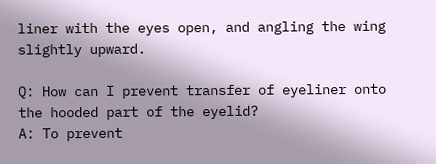liner with the eyes open, and angling the wing slightly upward.

Q: How can I prevent transfer of eyeliner onto the hooded part of the eyelid?
A: To prevent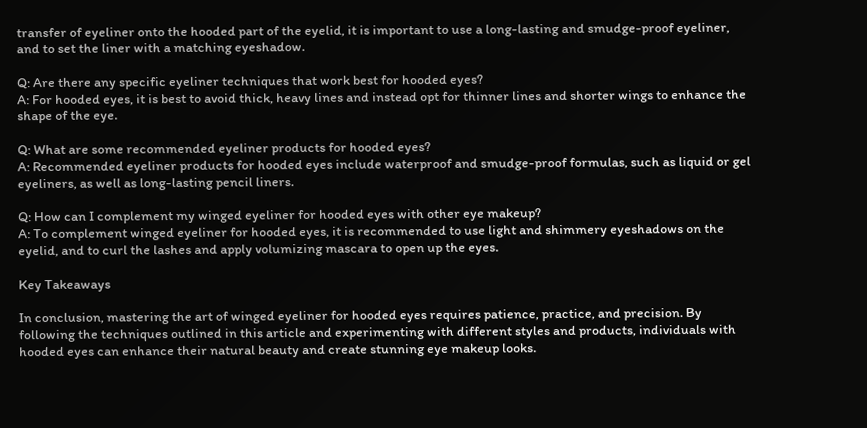transfer of eyeliner onto the hooded part of the eyelid, it is important to use a long-lasting and smudge-proof eyeliner, and to set the liner with a matching eyeshadow.

Q: Are there any specific eyeliner techniques that work best for hooded eyes?
A: For hooded eyes, it is best to avoid thick, heavy lines and instead opt for thinner lines and shorter wings to enhance the shape of the eye.

Q: What are some recommended eyeliner products for hooded eyes?
A: Recommended eyeliner products for hooded eyes include waterproof and smudge-proof formulas, such as liquid or gel eyeliners, as well as long-lasting pencil liners.

Q: How can I complement my winged eyeliner for hooded eyes with other eye makeup?
A: To complement winged eyeliner for hooded eyes, it is recommended to use light and shimmery eyeshadows on the eyelid, and to curl the lashes and apply volumizing mascara to open up the eyes.

Key Takeaways

In conclusion, mastering the art of winged eyeliner for hooded eyes requires patience, practice, and precision. By following the techniques outlined in this article and experimenting with different styles and products, individuals with hooded eyes can enhance their natural beauty and create stunning eye makeup looks.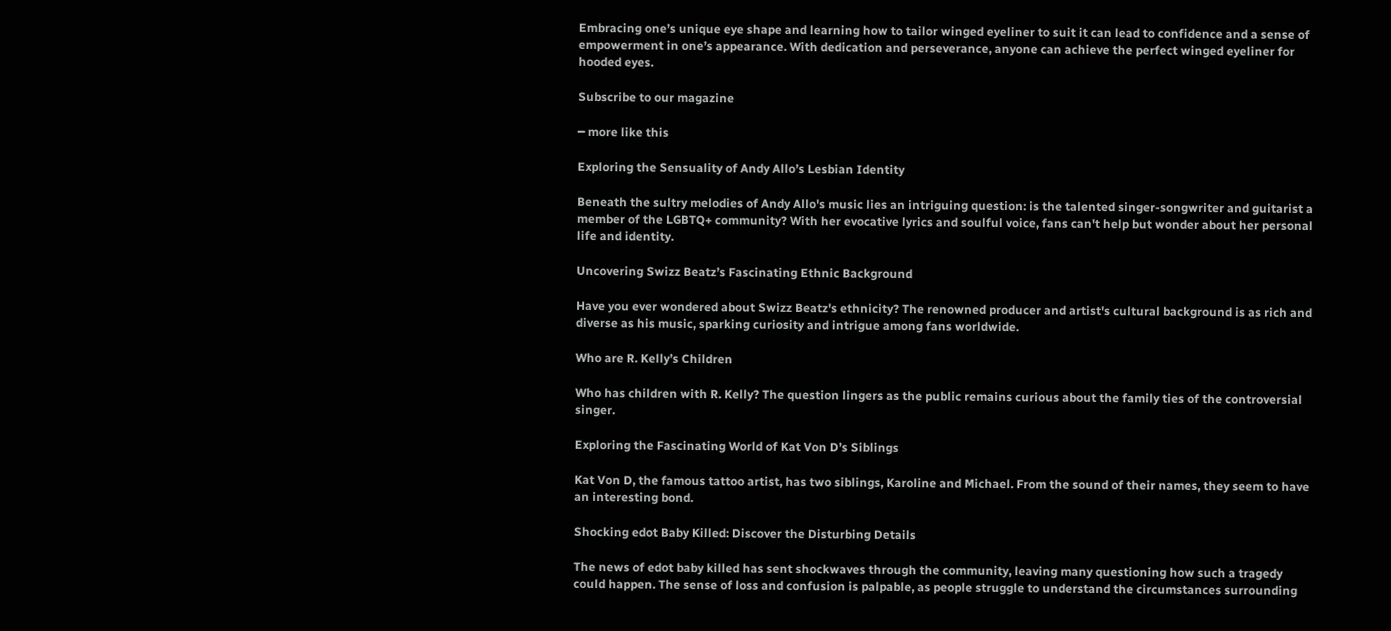Embracing one’s unique eye shape and learning how to tailor winged eyeliner to suit it can lead to confidence and a sense of empowerment in one’s appearance. With dedication and perseverance, anyone can achieve the perfect winged eyeliner for hooded eyes.

Subscribe to our magazine

━ more like this

Exploring the Sensuality of Andy Allo’s Lesbian Identity

Beneath the sultry melodies of Andy Allo's music lies an intriguing question: is the talented singer-songwriter and guitarist a member of the LGBTQ+ community? With her evocative lyrics and soulful voice, fans can't help but wonder about her personal life and identity.

Uncovering Swizz Beatz’s Fascinating Ethnic Background

Have you ever wondered about Swizz Beatz's ethnicity? The renowned producer and artist's cultural background is as rich and diverse as his music, sparking curiosity and intrigue among fans worldwide.

Who are R. Kelly’s Children

Who has children with R. Kelly? The question lingers as the public remains curious about the family ties of the controversial singer.

Exploring the Fascinating World of Kat Von D’s Siblings

Kat Von D, the famous tattoo artist, has two siblings, Karoline and Michael. From the sound of their names, they seem to have an interesting bond.

Shocking edot Baby Killed: Discover the Disturbing Details

The news of edot baby killed has sent shockwaves through the community, leaving many questioning how such a tragedy could happen. The sense of loss and confusion is palpable, as people struggle to understand the circumstances surrounding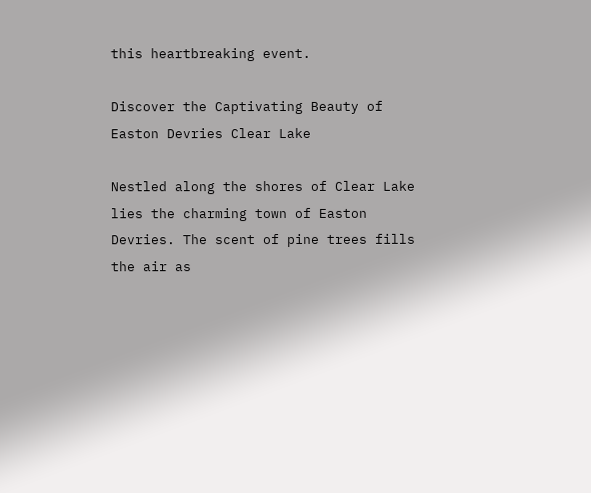this heartbreaking event.

Discover the Captivating Beauty of Easton Devries Clear Lake

Nestled along the shores of Clear Lake lies the charming town of Easton Devries. The scent of pine trees fills the air as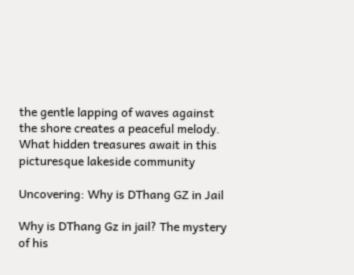the gentle lapping of waves against the shore creates a peaceful melody. What hidden treasures await in this picturesque lakeside community

Uncovering: Why is DThang GZ in Jail

Why is DThang Gz in jail? The mystery of his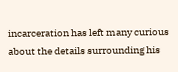incarceration has left many curious about the details surrounding his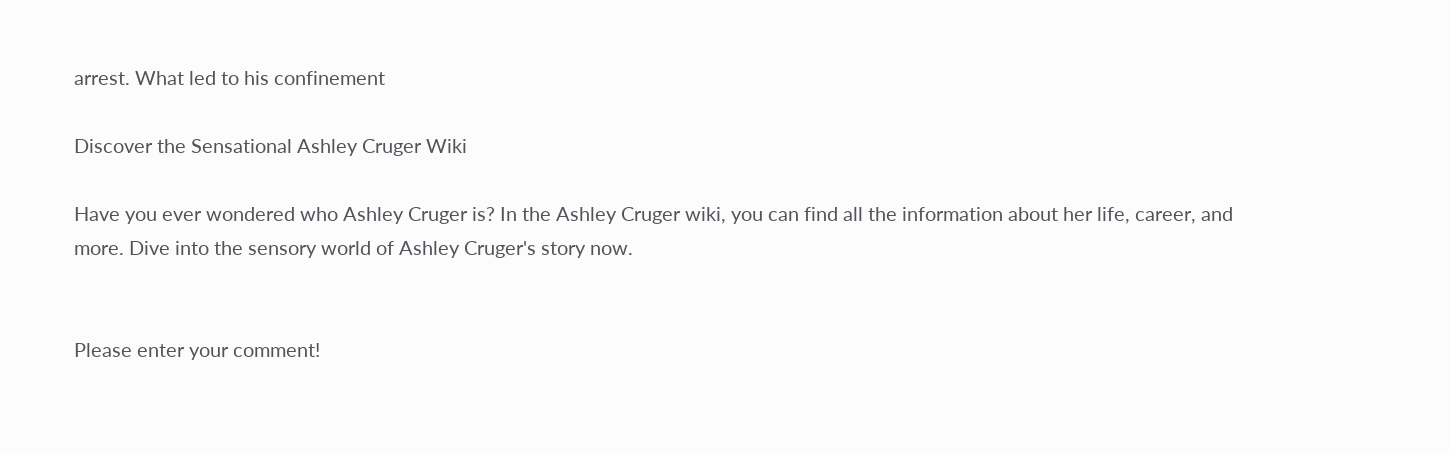arrest. What led to his confinement

Discover the Sensational Ashley Cruger Wiki

Have you ever wondered who Ashley Cruger is? In the Ashley Cruger wiki, you can find all the information about her life, career, and more. Dive into the sensory world of Ashley Cruger's story now.


Please enter your comment!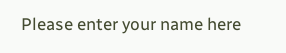Please enter your name here